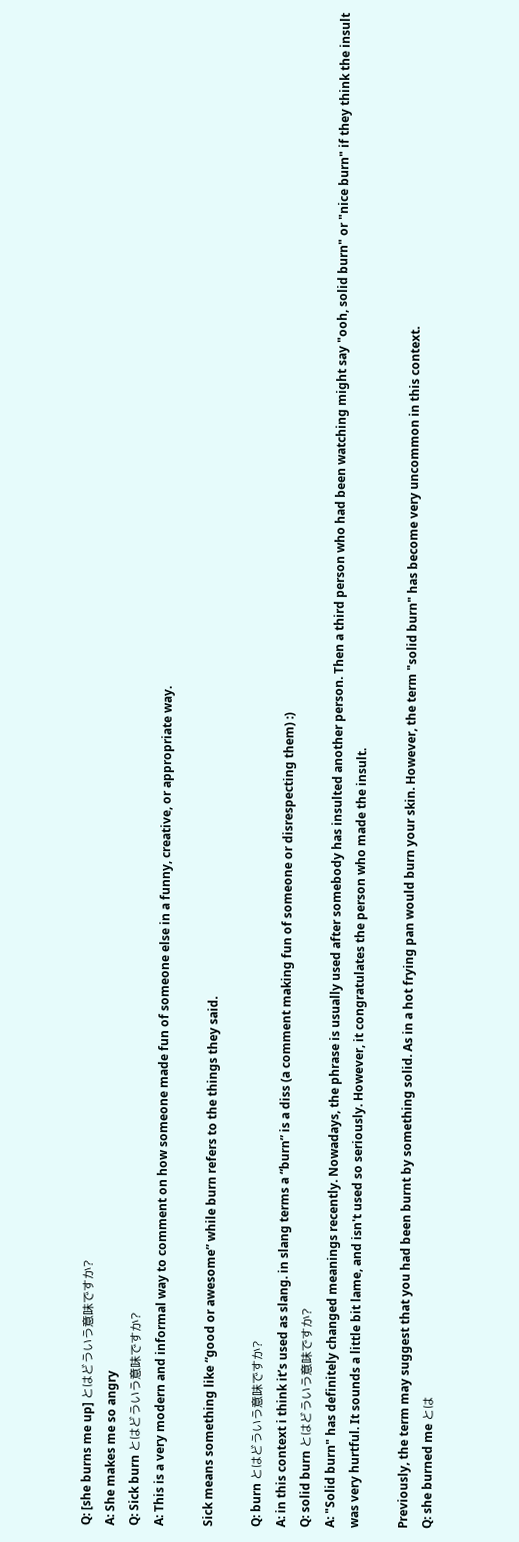Q: [she burns me up] とはどういう意味ですか?
A: She makes me so angry
Q: Sick burn とはどういう意味ですか?
A: This is a very modern and informal way to comment on how someone made fun of someone else in a funny, creative, or appropriate way.

Sick means something like “good or awesome” while burn refers to the things they said.

Q: burn とはどういう意味ですか?
A: in this context i think it’s used as slang. in slang terms a “burn” is a diss (a comment making fun of someone or disrespecting them) :)
Q: solid burn とはどういう意味ですか?
A: "Solid burn" has definitely changed meanings recently. Nowadays, the phrase is usually used after somebody has insulted another person. Then a third person who had been watching might say "ooh, solid burn" or "nice burn" if they think the insult was very hurtful. It sounds a little bit lame, and isn't used so seriously. However, it congratulates the person who made the insult.

Previously, the term may suggest that you had been burnt by something solid. As in a hot frying pan would burn your skin. However, the term "solid burn" has become very uncommon in this context.
Q: she burned me とは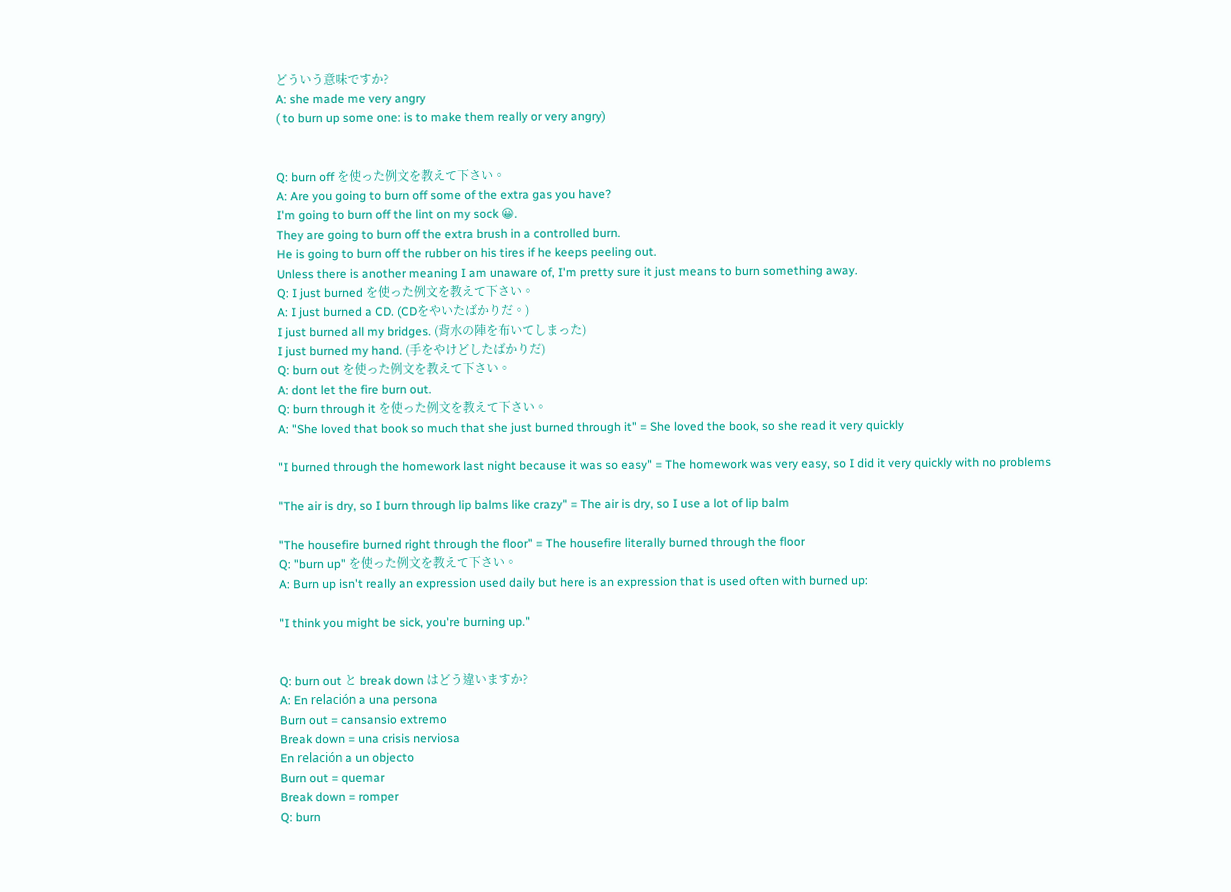どういう意味ですか?
A: she made me very angry
( to burn up some one: is to make them really or very angry)


Q: burn off を使った例文を教えて下さい。
A: Are you going to burn off some of the extra gas you have?
I'm going to burn off the lint on my sock 😀.
They are going to burn off the extra brush in a controlled burn.
He is going to burn off the rubber on his tires if he keeps peeling out.
Unless there is another meaning I am unaware of, I'm pretty sure it just means to burn something away.
Q: I just burned を使った例文を教えて下さい。
A: I just burned a CD. (CDをやいたばかりだ。)
I just burned all my bridges. (背水の陣を布いてしまった)
I just burned my hand. (手をやけどしたばかりだ)
Q: burn out を使った例文を教えて下さい。
A: dont let the fire burn out.
Q: burn through it を使った例文を教えて下さい。
A: "She loved that book so much that she just burned through it" = She loved the book, so she read it very quickly

"I burned through the homework last night because it was so easy" = The homework was very easy, so I did it very quickly with no problems

"The air is dry, so I burn through lip balms like crazy" = The air is dry, so I use a lot of lip balm

"The housefire burned right through the floor" = The housefire literally burned through the floor
Q: "burn up" を使った例文を教えて下さい。
A: Burn up isn't really an expression used daily but here is an expression that is used often with burned up:

"I think you might be sick, you're burning up."


Q: burn out と break down はどう違いますか?
A: En relación a una persona
Burn out = cansansio extremo
Break down = una crisis nerviosa
En relación a un objecto
Burn out = quemar
Break down = romper
Q: burn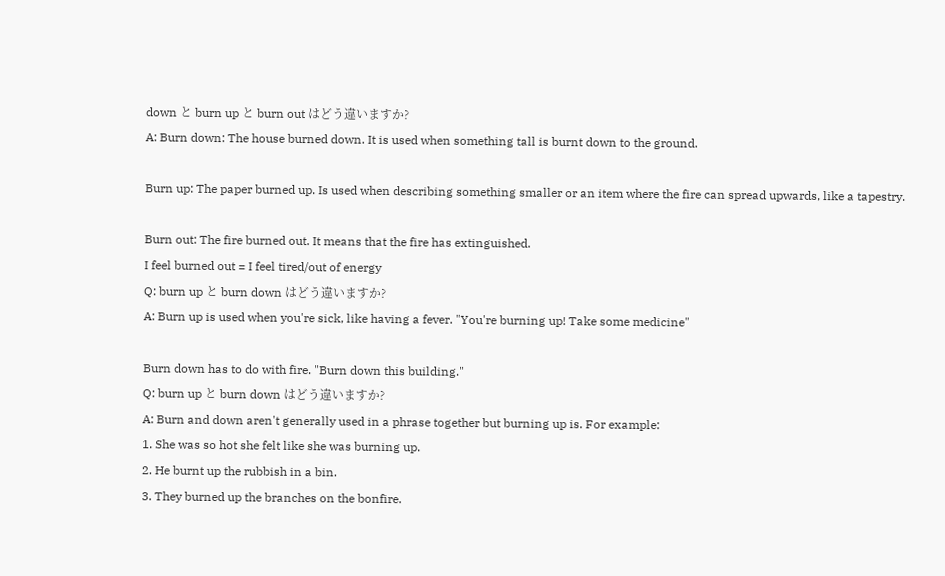down と burn up と burn out はどう違いますか?
A: Burn down: The house burned down. It is used when something tall is burnt down to the ground.

Burn up: The paper burned up. Is used when describing something smaller or an item where the fire can spread upwards, like a tapestry.

Burn out: The fire burned out. It means that the fire has extinguished.
I feel burned out = I feel tired/out of energy
Q: burn up と burn down はどう違いますか?
A: Burn up is used when you're sick, like having a fever. "You're burning up! Take some medicine"

Burn down has to do with fire. "Burn down this building."
Q: burn up と burn down はどう違いますか?
A: Burn and down aren't generally used in a phrase together but burning up is. For example:
1. She was so hot she felt like she was burning up.
2. He burnt up the rubbish in a bin.
3. They burned up the branches on the bonfire.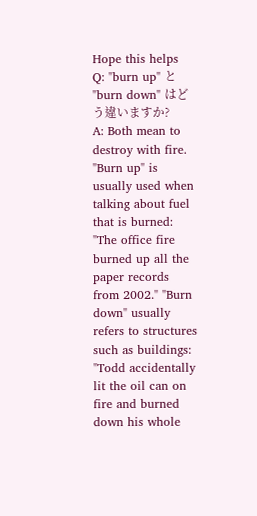Hope this helps
Q: "burn up" と "burn down" はどう違いますか?
A: Both mean to destroy with fire. "Burn up" is usually used when talking about fuel that is burned: "The office fire burned up all the paper records from 2002." "Burn down" usually refers to structures such as buildings: "Todd accidentally lit the oil can on fire and burned down his whole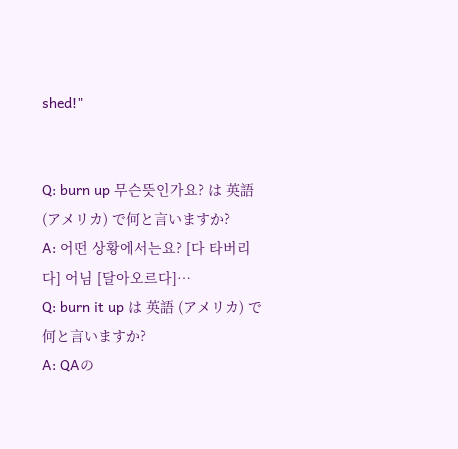shed!"


Q: burn up 무슨뜻인가요? は 英語 (アメリカ) で何と言いますか?
A: 어떤 상황에서는요? [다 타버리다] 어님 [달아오르다]…
Q: burn it up は 英語 (アメリカ) で何と言いますか?
A: QAの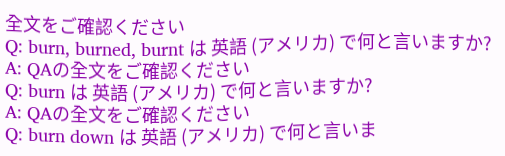全文をご確認ください
Q: burn, burned, burnt は 英語 (アメリカ) で何と言いますか?
A: QAの全文をご確認ください
Q: burn は 英語 (アメリカ) で何と言いますか?
A: QAの全文をご確認ください
Q: burn down は 英語 (アメリカ) で何と言いま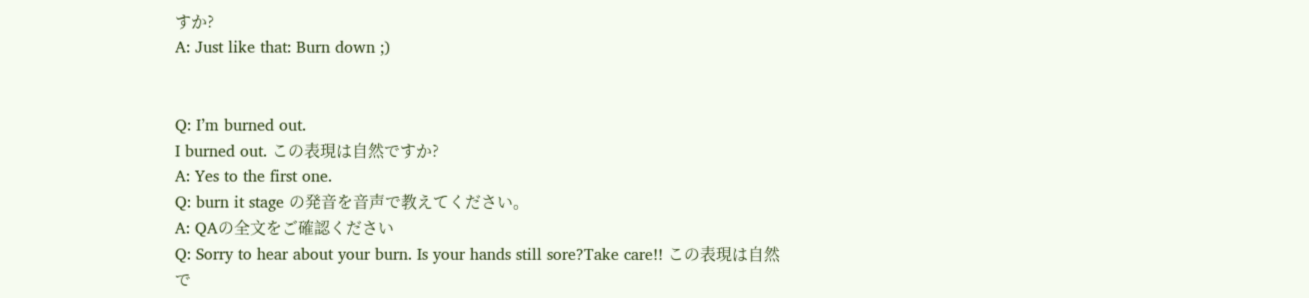すか?
A: Just like that: Burn down ;)


Q: I’m burned out.
I burned out. この表現は自然ですか?
A: Yes to the first one.
Q: burn it stage の発音を音声で教えてください。
A: QAの全文をご確認ください
Q: Sorry to hear about your burn. Is your hands still sore?Take care!! この表現は自然で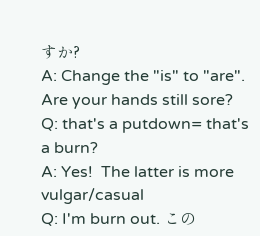すか?
A: Change the "is" to "are". Are your hands still sore?
Q: that's a putdown= that's a burn?
A: Yes!  The latter is more vulgar/casual
Q: I'm burn out. この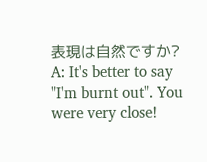表現は自然ですか?
A: It's better to say "I'm burnt out". You were very close!